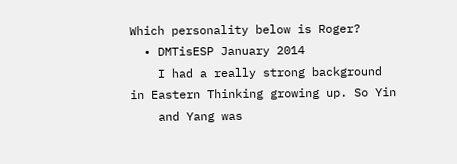Which personality below is Roger?
  • DMTisESP January 2014
    I had a really strong background in Eastern Thinking growing up. So Yin
    and Yang was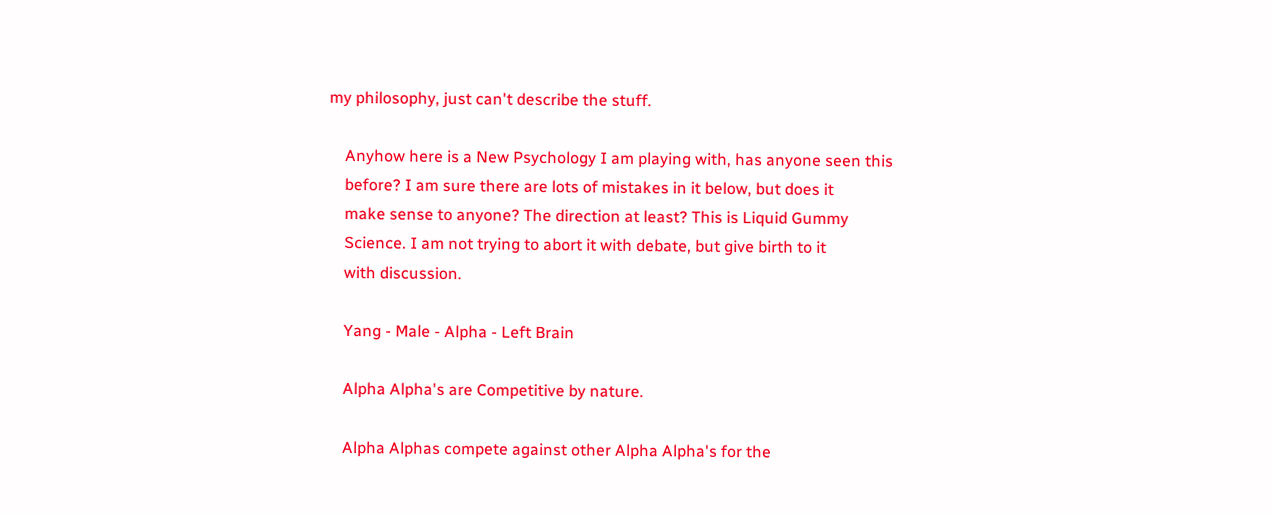my philosophy, just can't describe the stuff.

    Anyhow here is a New Psychology I am playing with, has anyone seen this
    before? I am sure there are lots of mistakes in it below, but does it
    make sense to anyone? The direction at least? This is Liquid Gummy
    Science. I am not trying to abort it with debate, but give birth to it
    with discussion.

    Yang - Male - Alpha - Left Brain

    Alpha Alpha's are Competitive by nature.

    Alpha Alphas compete against other Alpha Alpha's for the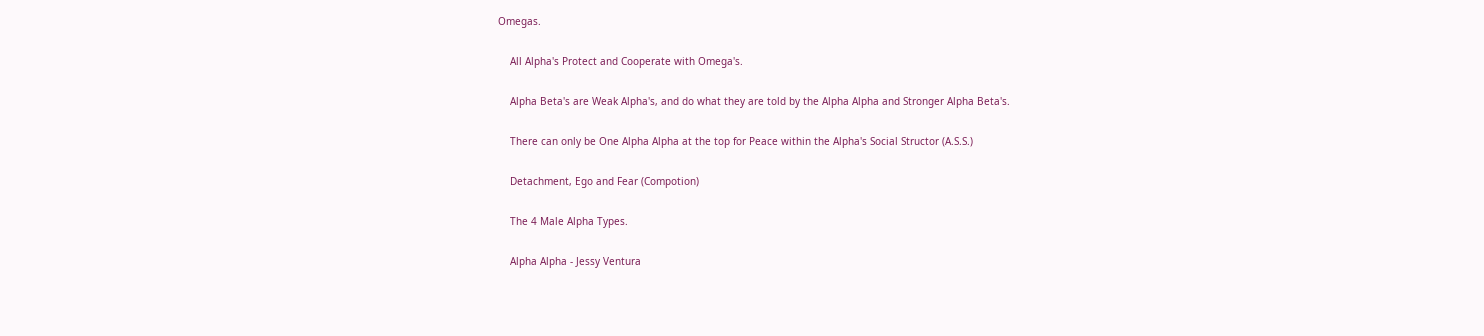Omegas.

    All Alpha's Protect and Cooperate with Omega's.

    Alpha Beta's are Weak Alpha's, and do what they are told by the Alpha Alpha and Stronger Alpha Beta's.

    There can only be One Alpha Alpha at the top for Peace within the Alpha's Social Structor (A.S.S.)

    Detachment, Ego and Fear (Compotion)

    The 4 Male Alpha Types.

    Alpha Alpha - Jessy Ventura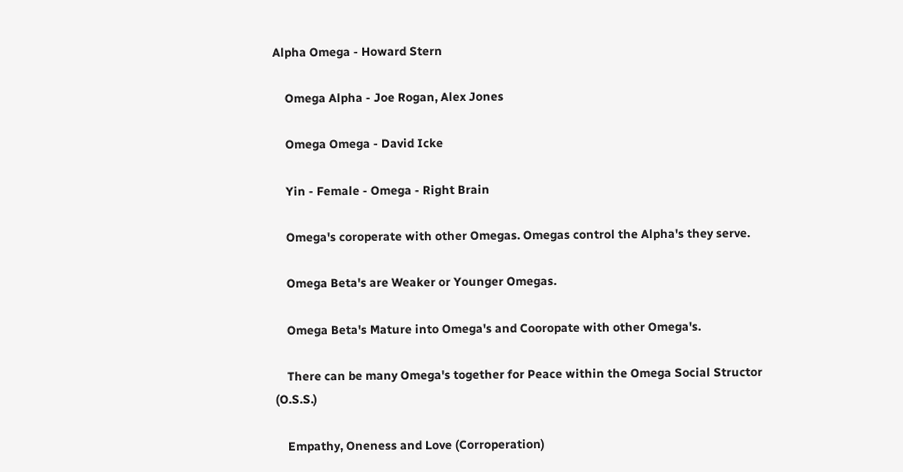Alpha Omega - Howard Stern

    Omega Alpha - Joe Rogan, Alex Jones

    Omega Omega - David Icke

    Yin - Female - Omega - Right Brain

    Omega's coroperate with other Omegas. Omegas control the Alpha's they serve.

    Omega Beta's are Weaker or Younger Omegas.

    Omega Beta's Mature into Omega's and Cooropate with other Omega's.

    There can be many Omega's together for Peace within the Omega Social Structor (O.S.S.)

    Empathy, Oneness and Love (Corroperation)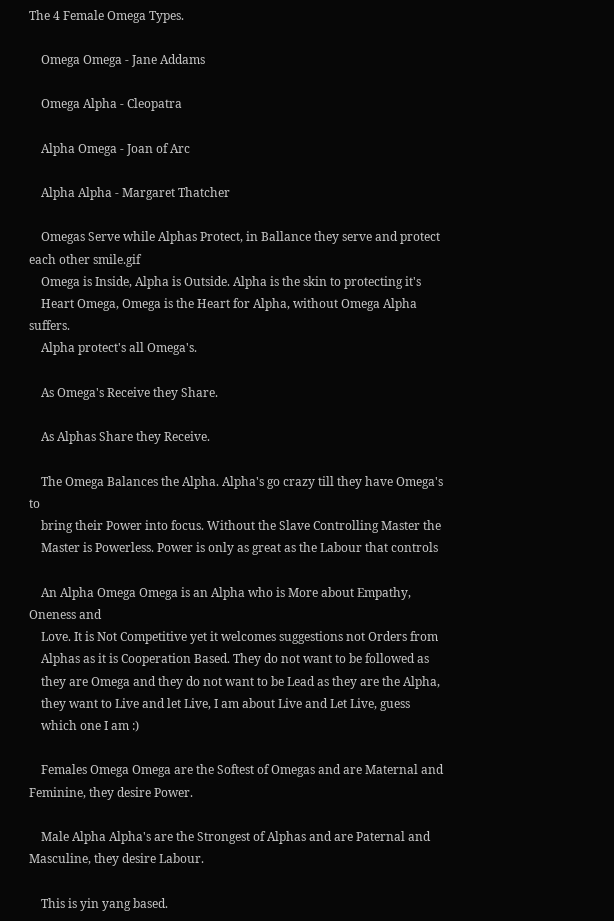The 4 Female Omega Types.

    Omega Omega - Jane Addams

    Omega Alpha - Cleopatra

    Alpha Omega - Joan of Arc

    Alpha Alpha - Margaret Thatcher

    Omegas Serve while Alphas Protect, in Ballance they serve and protect each other smile.gif
    Omega is Inside, Alpha is Outside. Alpha is the skin to protecting it's
    Heart Omega, Omega is the Heart for Alpha, without Omega Alpha suffers.
    Alpha protect's all Omega's.

    As Omega's Receive they Share.

    As Alphas Share they Receive.

    The Omega Balances the Alpha. Alpha's go crazy till they have Omega's to
    bring their Power into focus. Without the Slave Controlling Master the
    Master is Powerless. Power is only as great as the Labour that controls

    An Alpha Omega Omega is an Alpha who is More about Empathy, Oneness and
    Love. It is Not Competitive yet it welcomes suggestions not Orders from
    Alphas as it is Cooperation Based. They do not want to be followed as
    they are Omega and they do not want to be Lead as they are the Alpha,
    they want to Live and let Live, I am about Live and Let Live, guess
    which one I am :)

    Females Omega Omega are the Softest of Omegas and are Maternal and Feminine, they desire Power.

    Male Alpha Alpha's are the Strongest of Alphas and are Paternal and Masculine, they desire Labour.

    This is yin yang based.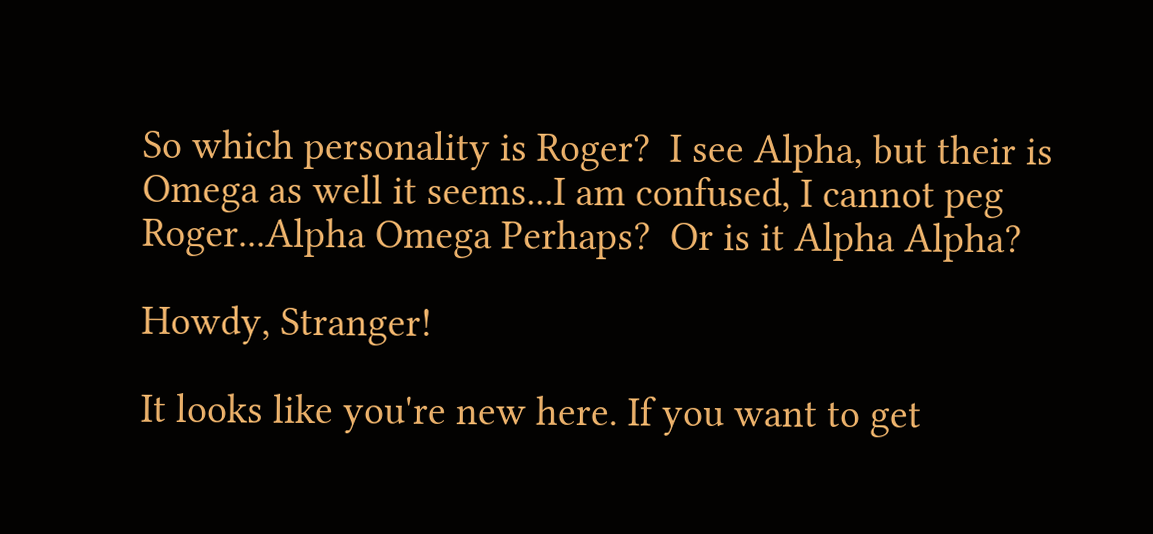So which personality is Roger?  I see Alpha, but their is Omega as well it seems...I am confused, I cannot peg Roger...Alpha Omega Perhaps?  Or is it Alpha Alpha?

Howdy, Stranger!

It looks like you're new here. If you want to get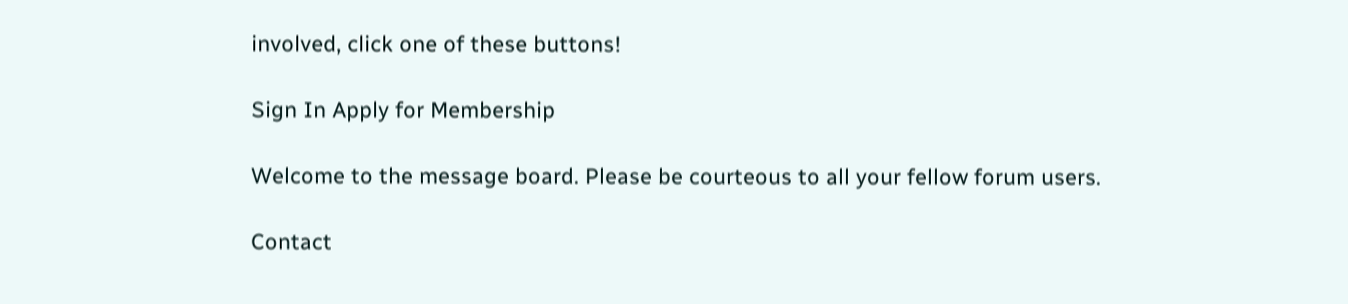involved, click one of these buttons!

Sign In Apply for Membership

Welcome to the message board. Please be courteous to all your fellow forum users.

Contact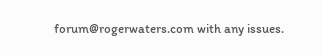forum@rogerwaters.com with any issues.